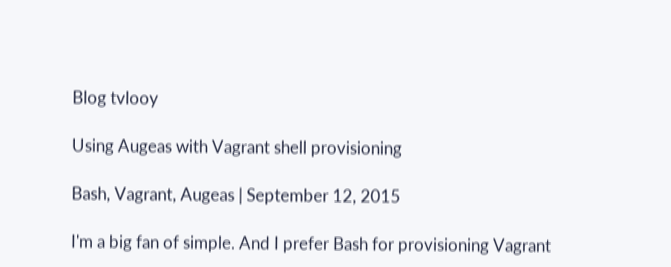Blog tvlooy

Using Augeas with Vagrant shell provisioning

Bash, Vagrant, Augeas | September 12, 2015

I'm a big fan of simple. And I prefer Bash for provisioning Vagrant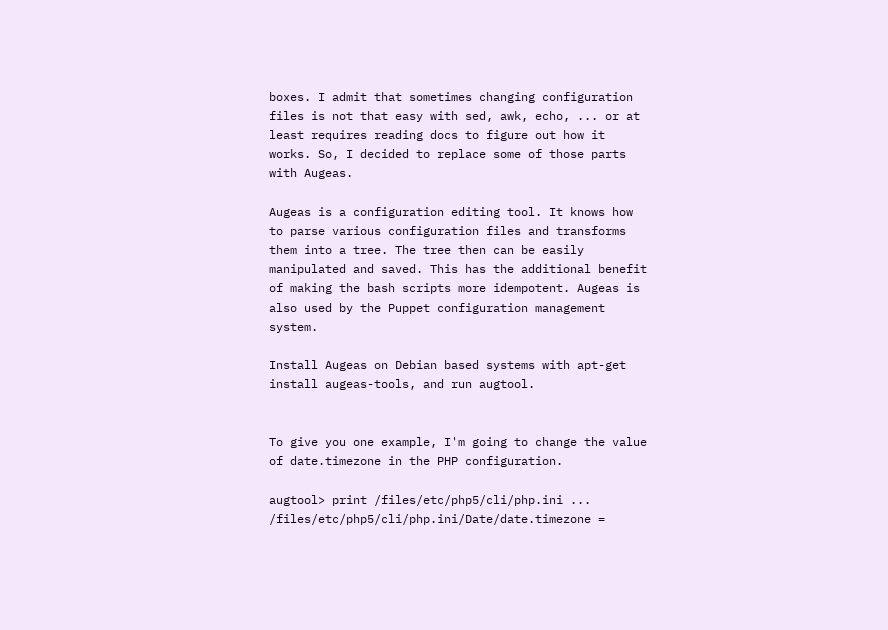boxes. I admit that sometimes changing configuration files is not that easy with sed, awk, echo, ... or at least requires reading docs to figure out how it works. So, I decided to replace some of those parts with Augeas.

Augeas is a configuration editing tool. It knows how to parse various configuration files and transforms them into a tree. The tree then can be easily manipulated and saved. This has the additional benefit of making the bash scripts more idempotent. Augeas is also used by the Puppet configuration management system.

Install Augeas on Debian based systems with apt-get install augeas-tools, and run augtool.


To give you one example, I'm going to change the value of date.timezone in the PHP configuration.

augtool> print /files/etc/php5/cli/php.ini ... /files/etc/php5/cli/php.ini/Date/date.timezone =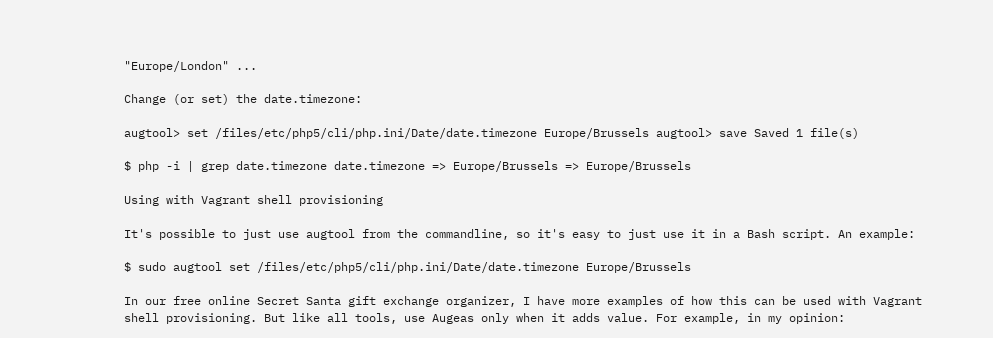"Europe/London" ...

Change (or set) the date.timezone:

augtool> set /files/etc/php5/cli/php.ini/Date/date.timezone Europe/Brussels augtool> save Saved 1 file(s)

$ php -i | grep date.timezone date.timezone => Europe/Brussels => Europe/Brussels

Using with Vagrant shell provisioning

It's possible to just use augtool from the commandline, so it's easy to just use it in a Bash script. An example:

$ sudo augtool set /files/etc/php5/cli/php.ini/Date/date.timezone Europe/Brussels

In our free online Secret Santa gift exchange organizer, I have more examples of how this can be used with Vagrant shell provisioning. But like all tools, use Augeas only when it adds value. For example, in my opinion: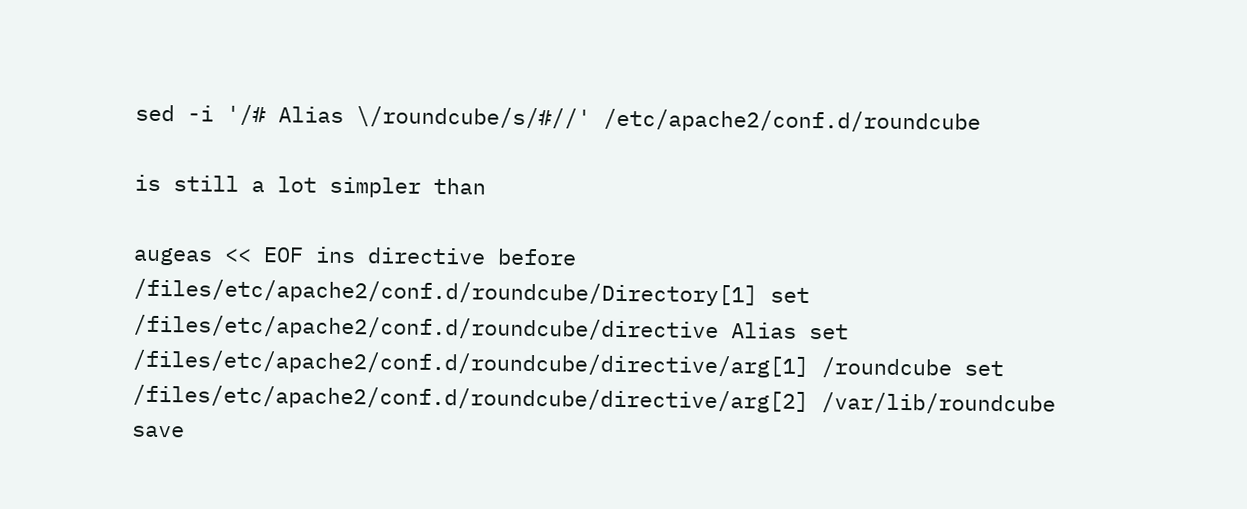sed -i '/# Alias \/roundcube/s/#//' /etc/apache2/conf.d/roundcube

is still a lot simpler than

augeas << EOF ins directive before /files/etc/apache2/conf.d/roundcube/Directory[1] set /files/etc/apache2/conf.d/roundcube/directive Alias set /files/etc/apache2/conf.d/roundcube/directive/arg[1] /roundcube set /files/etc/apache2/conf.d/roundcube/directive/arg[2] /var/lib/roundcube save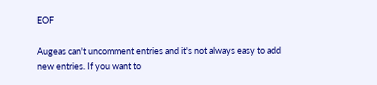EOF

Augeas can't uncomment entries and it's not always easy to add new entries. If you want to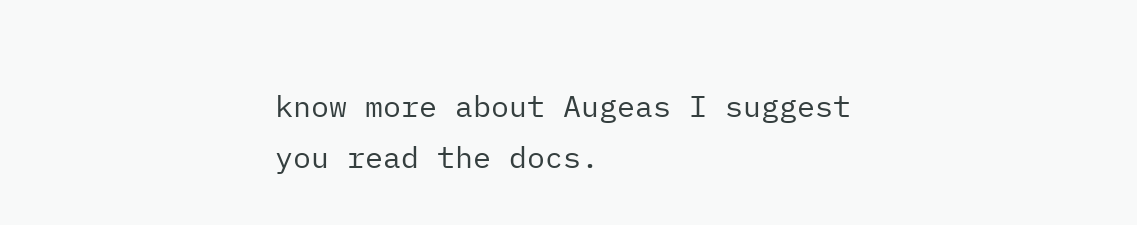know more about Augeas I suggest you read the docs.